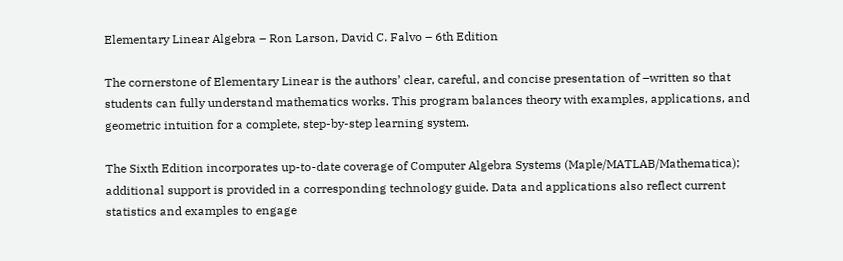Elementary Linear Algebra – Ron Larson, David C. Falvo – 6th Edition

The cornerstone of Elementary Linear is the authors’ clear, careful, and concise presentation of –written so that students can fully understand mathematics works. This program balances theory with examples, applications, and geometric intuition for a complete, step-by-step learning system.

The Sixth Edition incorporates up-to-date coverage of Computer Algebra Systems (Maple/MATLAB/Mathematica); additional support is provided in a corresponding technology guide. Data and applications also reflect current statistics and examples to engage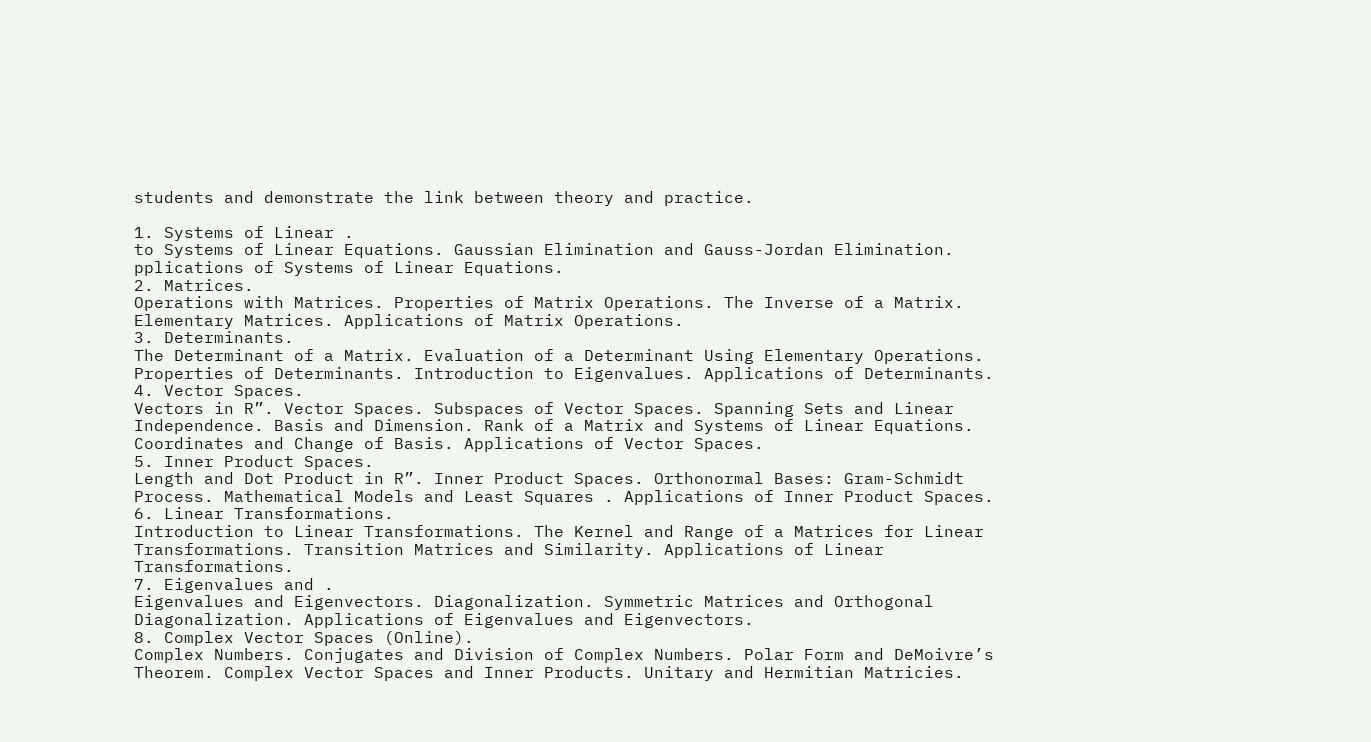students and demonstrate the link between theory and practice.

1. Systems of Linear .
to Systems of Linear Equations. Gaussian Elimination and Gauss-Jordan Elimination. pplications of Systems of Linear Equations.
2. Matrices.
Operations with Matrices. Properties of Matrix Operations. The Inverse of a Matrix. Elementary Matrices. Applications of Matrix Operations.
3. Determinants.
The Determinant of a Matrix. Evaluation of a Determinant Using Elementary Operations. Properties of Determinants. Introduction to Eigenvalues. Applications of Determinants.
4. Vector Spaces.
Vectors in R”. Vector Spaces. Subspaces of Vector Spaces. Spanning Sets and Linear Independence. Basis and Dimension. Rank of a Matrix and Systems of Linear Equations. Coordinates and Change of Basis. Applications of Vector Spaces.
5. Inner Product Spaces.
Length and Dot Product in R”. Inner Product Spaces. Orthonormal Bases: Gram-Schmidt Process. Mathematical Models and Least Squares . Applications of Inner Product Spaces.
6. Linear Transformations.
Introduction to Linear Transformations. The Kernel and Range of a Matrices for Linear Transformations. Transition Matrices and Similarity. Applications of Linear Transformations.
7. Eigenvalues and .
Eigenvalues and Eigenvectors. Diagonalization. Symmetric Matrices and Orthogonal Diagonalization. Applications of Eigenvalues and Eigenvectors.
8. Complex Vector Spaces (Online).
Complex Numbers. Conjugates and Division of Complex Numbers. Polar Form and DeMoivre’s Theorem. Complex Vector Spaces and Inner Products. Unitary and Hermitian Matricies.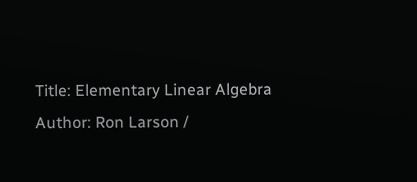Title: Elementary Linear Algebra
Author: Ron Larson /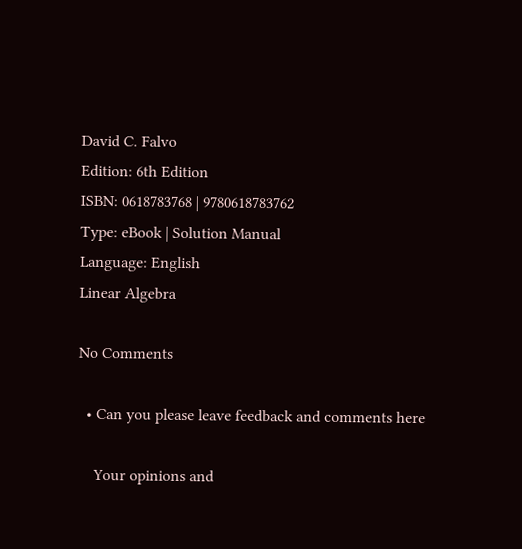David C. Falvo
Edition: 6th Edition
ISBN: 0618783768 | 9780618783762
Type: eBook | Solution Manual
Language: English
Linear Algebra

No Comments

  • Can you please leave feedback and comments here

    Your opinions and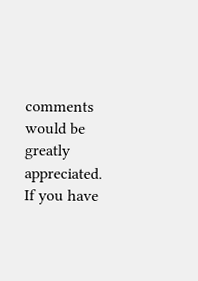comments would be greatly appreciated. If you have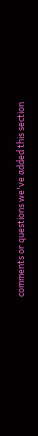comments or questions we've added this section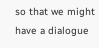so that we might have a dialogue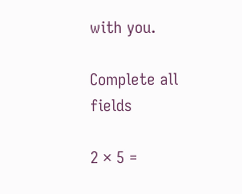with you.

Complete all fields

2 × 5 =